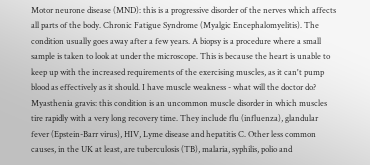Motor neurone disease (MND): this is a progressive disorder of the nerves which affects all parts of the body. Chronic Fatigue Syndrome (Myalgic Encephalomyelitis). The condition usually goes away after a few years. A biopsy is a procedure where a small sample is taken to look at under the microscope. This is because the heart is unable to keep up with the increased requirements of the exercising muscles, as it can't pump blood as effectively as it should. I have muscle weakness - what will the doctor do? Myasthenia gravis: this condition is an uncommon muscle disorder in which muscles tire rapidly with a very long recovery time. They include flu (influenza), glandular fever (Epstein-Barr virus), HIV, Lyme disease and hepatitis C. Other less common causes, in the UK at least, are tuberculosis (TB), malaria, syphilis, polio and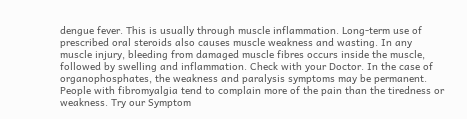dengue fever. This is usually through muscle inflammation. Long-term use of prescribed oral steroids also causes muscle weakness and wasting. In any muscle injury, bleeding from damaged muscle fibres occurs inside the muscle, followed by swelling and inflammation. Check with your Doctor. In the case of organophosphates, the weakness and paralysis symptoms may be permanent. People with fibromyalgia tend to complain more of the pain than the tiredness or weakness. Try our Symptom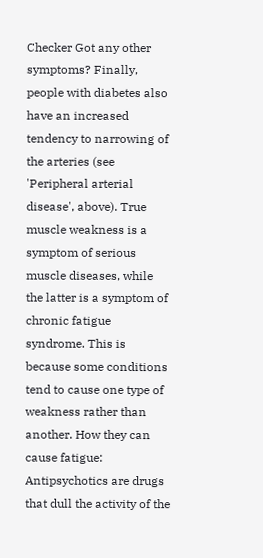Checker Got any other symptoms? Finally, people with diabetes also have an increased tendency to narrowing of the arteries (see 'Peripheral arterial disease', above). True muscle weakness is a symptom of serious muscle diseases, while the latter is a symptom of chronic fatigue syndrome. This is because some conditions tend to cause one type of weakness rather than another. How they can cause fatigue: Antipsychotics are drugs that dull the activity of the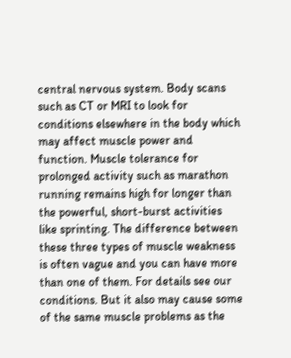central nervous system. Body scans such as CT or MRI to look for conditions elsewhere in the body which may affect muscle power and function. Muscle tolerance for prolonged activity such as marathon running remains high for longer than the powerful, short-burst activities like sprinting. The difference between these three types of muscle weakness is often vague and you can have more than one of them. For details see our conditions. But it also may cause some of the same muscle problems as the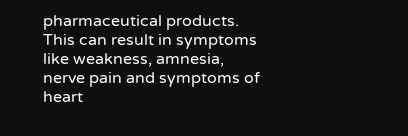pharmaceutical products. This can result in symptoms like weakness, amnesia, nerve pain and symptoms of heart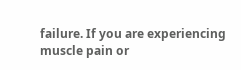failure. If you are experiencing muscle pain or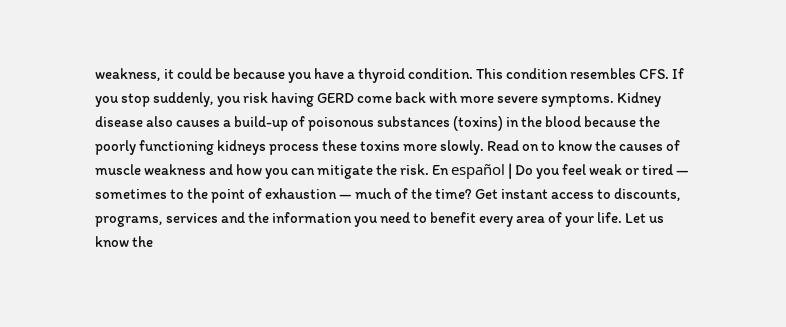weakness, it could be because you have a thyroid condition. This condition resembles CFS. If you stop suddenly, you risk having GERD come back with more severe symptoms. Kidney disease also causes a build-up of poisonous substances (toxins) in the blood because the poorly functioning kidneys process these toxins more slowly. Read on to know the causes of muscle weakness and how you can mitigate the risk. En español | Do you feel weak or tired — sometimes to the point of exhaustion — much of the time? Get instant access to discounts, programs, services and the information you need to benefit every area of your life. Let us know the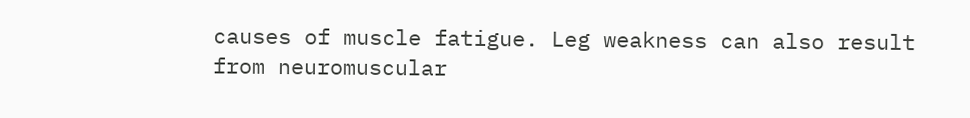causes of muscle fatigue. Leg weakness can also result from neuromuscular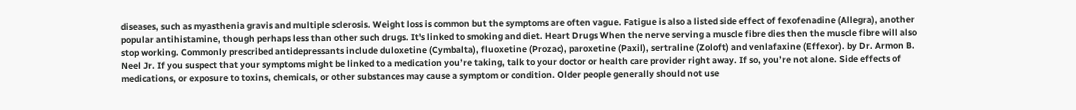diseases, such as myasthenia gravis and multiple sclerosis. Weight loss is common but the symptoms are often vague. Fatigue is also a listed side effect of fexofenadine (Allegra), another popular antihistamine, though perhaps less than other such drugs. It's linked to smoking and diet. Heart Drugs When the nerve serving a muscle fibre dies then the muscle fibre will also stop working. Commonly prescribed antidepressants include duloxetine (Cymbalta), fluoxetine (Prozac), paroxetine (Paxil), sertraline (Zoloft) and venlafaxine (Effexor). by Dr. Armon B. Neel Jr. If you suspect that your symptoms might be linked to a medication you’re taking, talk to your doctor or health care provider right away. If so, you’re not alone. Side effects of medications, or exposure to toxins, chemicals, or other substances may cause a symptom or condition. Older people generally should not use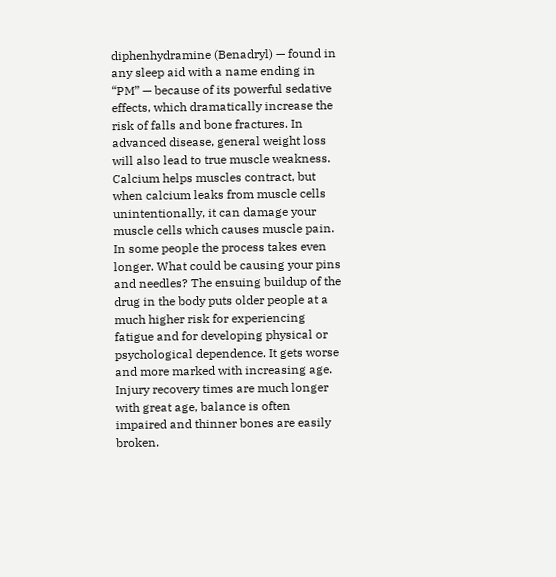diphenhydramine (Benadryl) — found in any sleep aid with a name ending in “PM” — because of its powerful sedative effects, which dramatically increase the risk of falls and bone fractures. In advanced disease, general weight loss will also lead to true muscle weakness. Calcium helps muscles contract, but when calcium leaks from muscle cells unintentionally, it can damage your muscle cells which causes muscle pain. In some people the process takes even longer. What could be causing your pins and needles? The ensuing buildup of the drug in the body puts older people at a much higher risk for experiencing fatigue and for developing physical or psychological dependence. It gets worse and more marked with increasing age. Injury recovery times are much longer with great age, balance is often impaired and thinner bones are easily broken.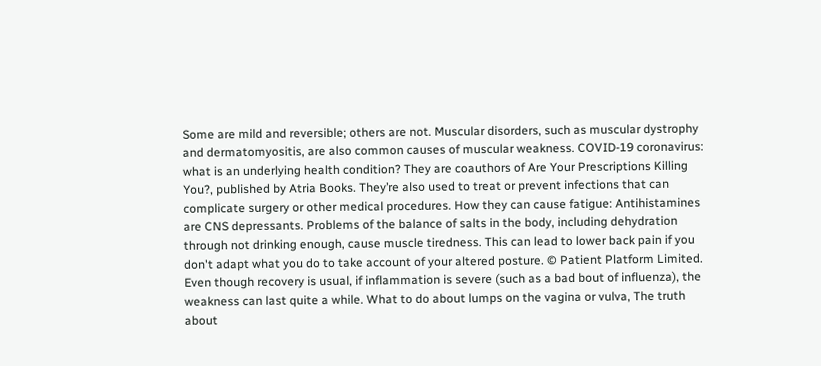Some are mild and reversible; others are not. Muscular disorders, such as muscular dystrophy and dermatomyositis, are also common causes of muscular weakness. COVID-19 coronavirus: what is an underlying health condition? They are coauthors of Are Your Prescriptions Killing You?, published by Atria Books. They’re also used to treat or prevent infections that can complicate surgery or other medical procedures. How they can cause fatigue: Antihistamines are CNS depressants. Problems of the balance of salts in the body, including dehydration through not drinking enough, cause muscle tiredness. This can lead to lower back pain if you don't adapt what you do to take account of your altered posture. © Patient Platform Limited. Even though recovery is usual, if inflammation is severe (such as a bad bout of influenza), the weakness can last quite a while. What to do about lumps on the vagina or vulva, The truth about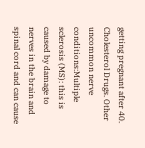getting pregnant after 40. Cholesterol Drugs. Other uncommon nerve conditions:Multiple sclerosis (MS): this is caused by damage to nerves in the brain and spinal cord and can cause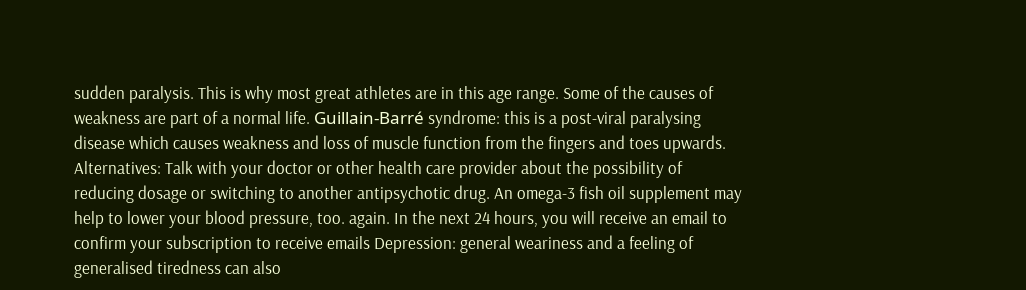sudden paralysis. This is why most great athletes are in this age range. Some of the causes of weakness are part of a normal life. Guillain-Barré syndrome: this is a post-viral paralysing disease which causes weakness and loss of muscle function from the fingers and toes upwards. Alternatives: Talk with your doctor or other health care provider about the possibility of reducing dosage or switching to another antipsychotic drug. An omega-3 fish oil supplement may help to lower your blood pressure, too. again. In the next 24 hours, you will receive an email to confirm your subscription to receive emails Depression: general weariness and a feeling of generalised tiredness can also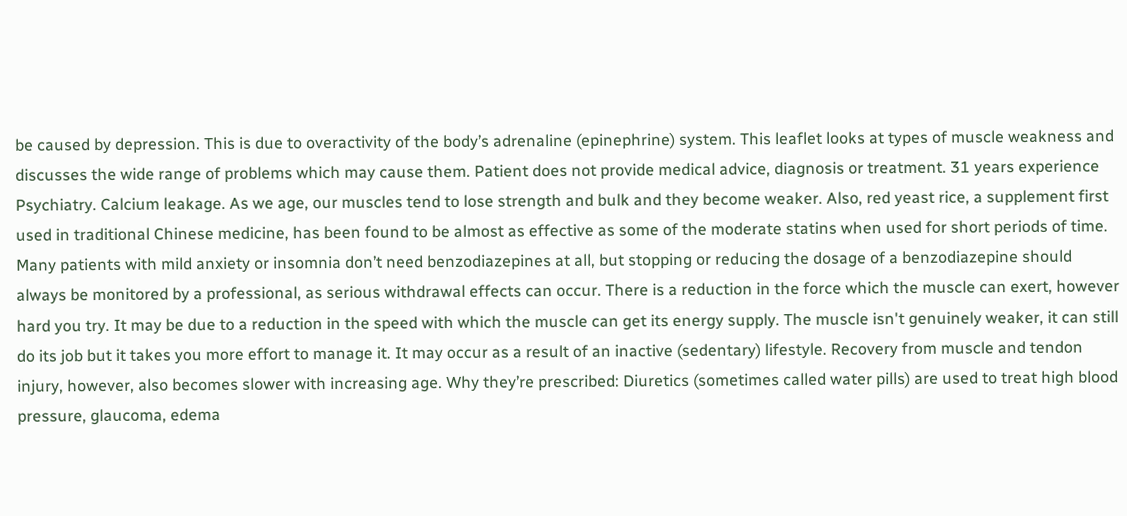be caused by depression. This is due to overactivity of the body’s adrenaline (epinephrine) system. This leaflet looks at types of muscle weakness and discusses the wide range of problems which may cause them. Patient does not provide medical advice, diagnosis or treatment. 31 years experience Psychiatry. Calcium leakage. As we age, our muscles tend to lose strength and bulk and they become weaker. Also, red yeast rice, a supplement first used in traditional Chinese medicine, has been found to be almost as effective as some of the moderate statins when used for short periods of time. Many patients with mild anxiety or insomnia don’t need benzodiazepines at all, but stopping or reducing the dosage of a benzodiazepine should always be monitored by a professional, as serious withdrawal effects can occur. There is a reduction in the force which the muscle can exert, however hard you try. It may be due to a reduction in the speed with which the muscle can get its energy supply. The muscle isn't genuinely weaker, it can still do its job but it takes you more effort to manage it. It may occur as a result of an inactive (sedentary) lifestyle. Recovery from muscle and tendon injury, however, also becomes slower with increasing age. Why they’re prescribed: Diuretics (sometimes called water pills) are used to treat high blood pressure, glaucoma, edema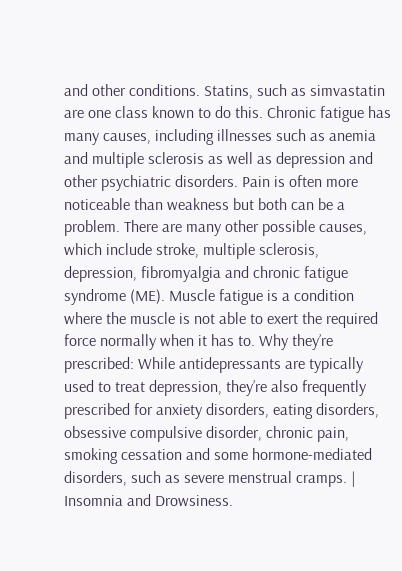and other conditions. Statins, such as simvastatin are one class known to do this. Chronic fatigue has many causes, including illnesses such as anemia and multiple sclerosis as well as depression and other psychiatric disorders. Pain is often more noticeable than weakness but both can be a problem. There are many other possible causes, which include stroke, multiple sclerosis, depression, fibromyalgia and chronic fatigue syndrome (ME). Muscle fatigue is a condition where the muscle is not able to exert the required force normally when it has to. Why they’re prescribed: While antidepressants are typically used to treat depression, they’re also frequently prescribed for anxiety disorders, eating disorders, obsessive compulsive disorder, chronic pain, smoking cessation and some hormone-mediated disorders, such as severe menstrual cramps. | Insomnia and Drowsiness.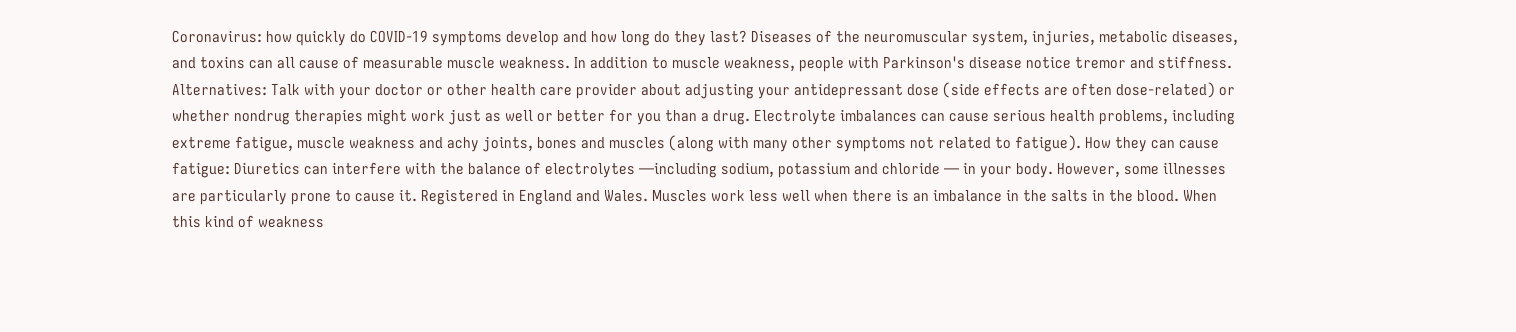Coronavirus: how quickly do COVID-19 symptoms develop and how long do they last? Diseases of the neuromuscular system, injuries, metabolic diseases, and toxins can all cause of measurable muscle weakness. In addition to muscle weakness, people with Parkinson's disease notice tremor and stiffness. Alternatives: Talk with your doctor or other health care provider about adjusting your antidepressant dose (side effects are often dose-related) or whether nondrug therapies might work just as well or better for you than a drug. Electrolyte imbalances can cause serious health problems, including extreme fatigue, muscle weakness and achy joints, bones and muscles (along with many other symptoms not related to fatigue). How they can cause fatigue: Diuretics can interfere with the balance of electrolytes —including sodium, potassium and chloride — in your body. However, some illnesses are particularly prone to cause it. Registered in England and Wales. Muscles work less well when there is an imbalance in the salts in the blood. When this kind of weakness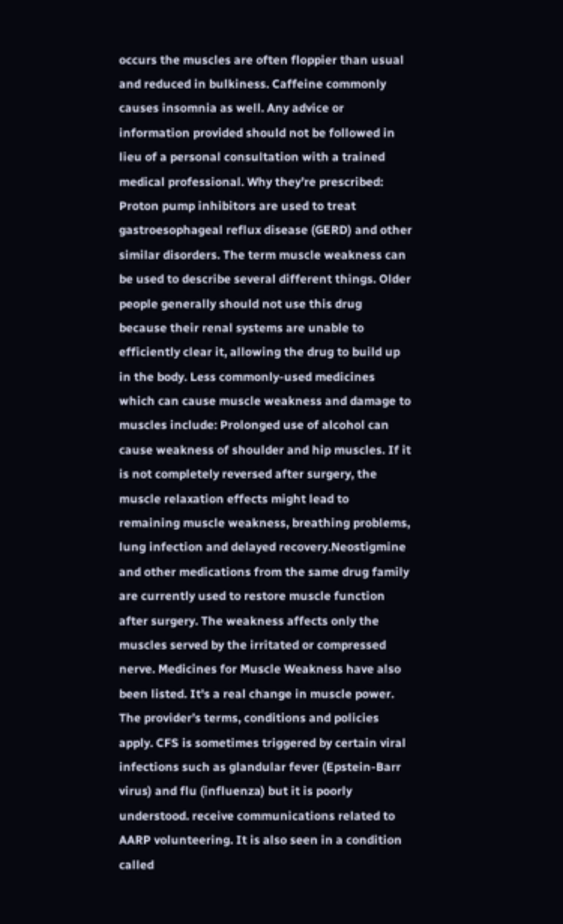occurs the muscles are often floppier than usual and reduced in bulkiness. Caffeine commonly causes insomnia as well. Any advice or information provided should not be followed in lieu of a personal consultation with a trained medical professional. Why they’re prescribed: Proton pump inhibitors are used to treat gastroesophageal reflux disease (GERD) and other similar disorders. The term muscle weakness can be used to describe several different things. Older people generally should not use this drug because their renal systems are unable to efficiently clear it, allowing the drug to build up in the body. Less commonly-used medicines which can cause muscle weakness and damage to muscles include: Prolonged use of alcohol can cause weakness of shoulder and hip muscles. If it is not completely reversed after surgery, the muscle relaxation effects might lead to remaining muscle weakness, breathing problems, lung infection and delayed recovery.Neostigmine and other medications from the same drug family are currently used to restore muscle function after surgery. The weakness affects only the muscles served by the irritated or compressed nerve. Medicines for Muscle Weakness have also been listed. It's a real change in muscle power. The provider’s terms, conditions and policies apply. CFS is sometimes triggered by certain viral infections such as glandular fever (Epstein-Barr virus) and flu (influenza) but it is poorly understood. receive communications related to AARP volunteering. It is also seen in a condition called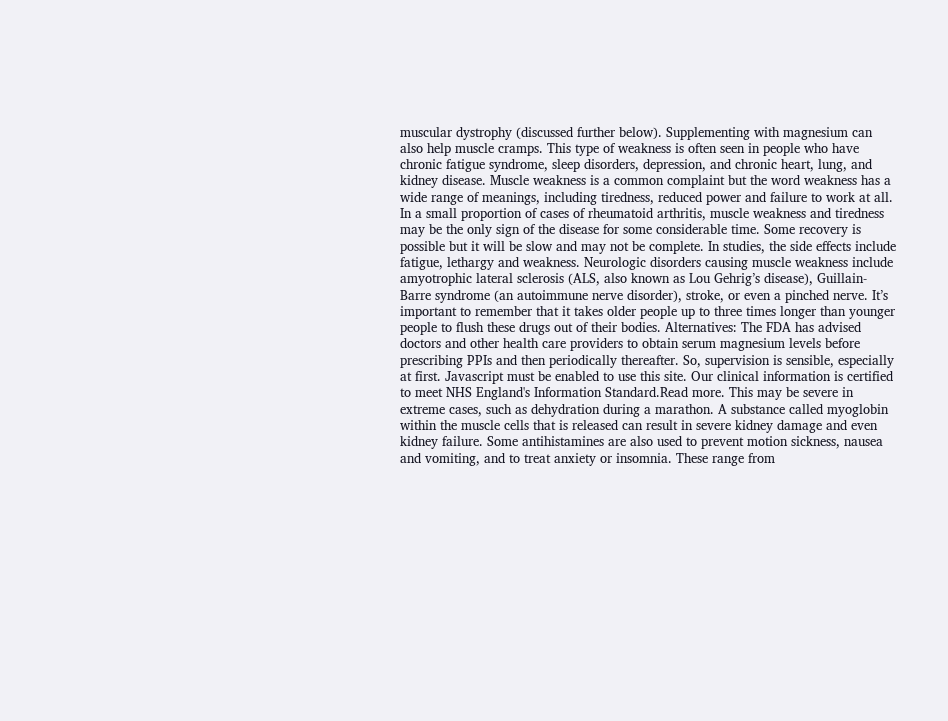muscular dystrophy (discussed further below). Supplementing with magnesium can also help muscle cramps. This type of weakness is often seen in people who have chronic fatigue syndrome, sleep disorders, depression, and chronic heart, lung, and kidney disease. Muscle weakness is a common complaint but the word weakness has a wide range of meanings, including tiredness, reduced power and failure to work at all. In a small proportion of cases of rheumatoid arthritis, muscle weakness and tiredness may be the only sign of the disease for some considerable time. Some recovery is possible but it will be slow and may not be complete. In studies, the side effects include fatigue, lethargy and weakness. Neurologic disorders causing muscle weakness include amyotrophic lateral sclerosis (ALS, also known as Lou Gehrig’s disease), Guillain-Barre syndrome (an autoimmune nerve disorder), stroke, or even a pinched nerve. It’s important to remember that it takes older people up to three times longer than younger people to flush these drugs out of their bodies. Alternatives: The FDA has advised doctors and other health care providers to obtain serum magnesium levels before prescribing PPIs and then periodically thereafter. So, supervision is sensible, especially at first. Javascript must be enabled to use this site. Our clinical information is certified to meet NHS England's Information Standard.Read more. This may be severe in extreme cases, such as dehydration during a marathon. A substance called myoglobin within the muscle cells that is released can result in severe kidney damage and even kidney failure. Some antihistamines are also used to prevent motion sickness, nausea and vomiting, and to treat anxiety or insomnia. These range from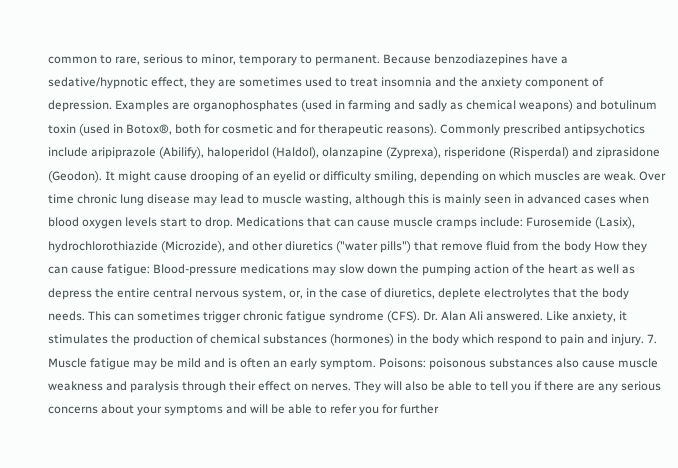common to rare, serious to minor, temporary to permanent. Because benzodiazepines have a sedative/hypnotic effect, they are sometimes used to treat insomnia and the anxiety component of depression. Examples are organophosphates (used in farming and sadly as chemical weapons) and botulinum toxin (used in Botox®, both for cosmetic and for therapeutic reasons). Commonly prescribed antipsychotics include aripiprazole (Abilify), haloperidol (Haldol), olanzapine (Zyprexa), risperidone (Risperdal) and ziprasidone (Geodon). It might cause drooping of an eyelid or difficulty smiling, depending on which muscles are weak. Over time chronic lung disease may lead to muscle wasting, although this is mainly seen in advanced cases when blood oxygen levels start to drop. Medications that can cause muscle cramps include: Furosemide (Lasix), hydrochlorothiazide (Microzide), and other diuretics ("water pills") that remove fluid from the body How they can cause fatigue: Blood-pressure medications may slow down the pumping action of the heart as well as depress the entire central nervous system, or, in the case of diuretics, deplete electrolytes that the body needs. This can sometimes trigger chronic fatigue syndrome (CFS). Dr. Alan Ali answered. Like anxiety, it stimulates the production of chemical substances (hormones) in the body which respond to pain and injury. 7. Muscle fatigue may be mild and is often an early symptom. Poisons: poisonous substances also cause muscle weakness and paralysis through their effect on nerves. They will also be able to tell you if there are any serious concerns about your symptoms and will be able to refer you for further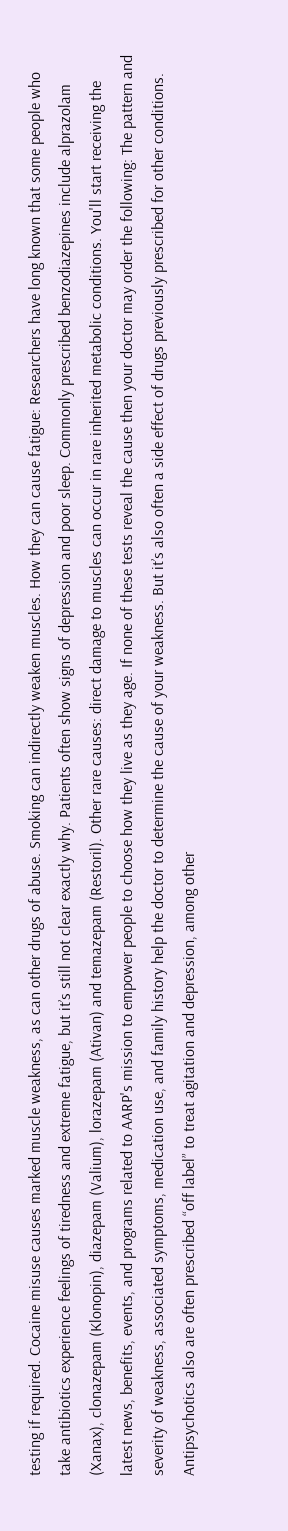testing if required. Cocaine misuse causes marked muscle weakness, as can other drugs of abuse. Smoking can indirectly weaken muscles. How they can cause fatigue: Researchers have long known that some people who take antibiotics experience feelings of tiredness and extreme fatigue, but it’s still not clear exactly why. Patients often show signs of depression and poor sleep. Commonly prescribed benzodiazepines include alprazolam (Xanax), clonazepam (Klonopin), diazepam (Valium), lorazepam (Ativan) and temazepam (Restoril). Other rare causes: direct damage to muscles can occur in rare inherited metabolic conditions. You'll start receiving the latest news, benefits, events, and programs related to AARP's mission to empower people to choose how they live as they age. If none of these tests reveal the cause then your doctor may order the following: The pattern and severity of weakness, associated symptoms, medication use, and family history help the doctor to determine the cause of your weakness. But it’s also often a side effect of drugs previously prescribed for other conditions. Antipsychotics also are often prescribed “off label” to treat agitation and depression, among other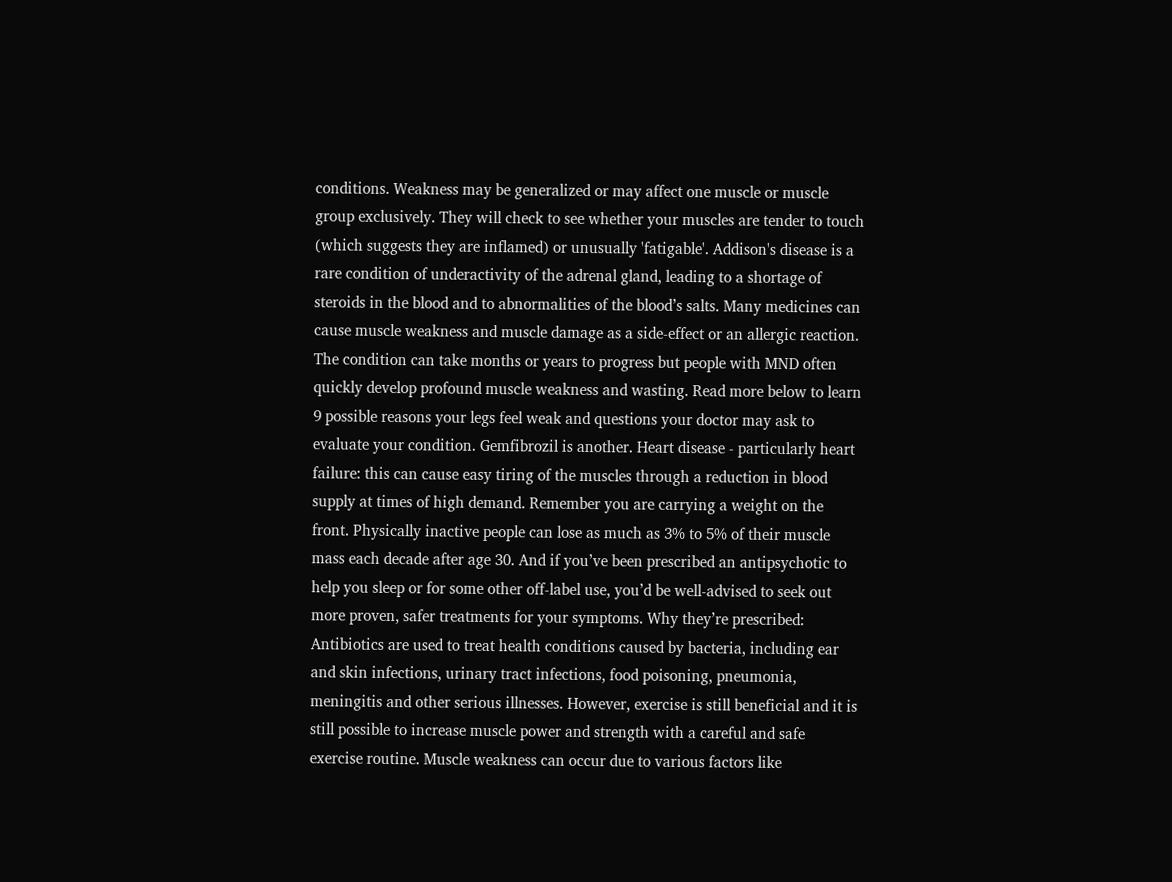conditions. Weakness may be generalized or may affect one muscle or muscle group exclusively. They will check to see whether your muscles are tender to touch (which suggests they are inflamed) or unusually 'fatigable'. Addison's disease is a rare condition of underactivity of the adrenal gland, leading to a shortage of steroids in the blood and to abnormalities of the blood’s salts. Many medicines can cause muscle weakness and muscle damage as a side-effect or an allergic reaction. The condition can take months or years to progress but people with MND often quickly develop profound muscle weakness and wasting. Read more below to learn 9 possible reasons your legs feel weak and questions your doctor may ask to evaluate your condition. Gemfibrozil is another. Heart disease - particularly heart failure: this can cause easy tiring of the muscles through a reduction in blood supply at times of high demand. Remember you are carrying a weight on the front. Physically inactive people can lose as much as 3% to 5% of their muscle mass each decade after age 30. And if you’ve been prescribed an antipsychotic to help you sleep or for some other off-label use, you’d be well-advised to seek out more proven, safer treatments for your symptoms. Why they’re prescribed: Antibiotics are used to treat health conditions caused by bacteria, including ear and skin infections, urinary tract infections, food poisoning, pneumonia, meningitis and other serious illnesses. However, exercise is still beneficial and it is still possible to increase muscle power and strength with a careful and safe exercise routine. Muscle weakness can occur due to various factors like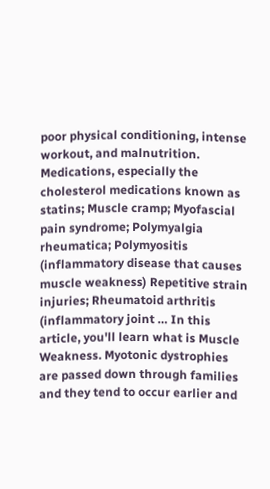poor physical conditioning, intense workout, and malnutrition. Medications, especially the cholesterol medications known as statins; Muscle cramp; Myofascial pain syndrome; Polymyalgia rheumatica; Polymyositis (inflammatory disease that causes muscle weakness) Repetitive strain injuries; Rheumatoid arthritis (inflammatory joint … In this article, you'll learn what is Muscle Weakness. Myotonic dystrophies are passed down through families and they tend to occur earlier and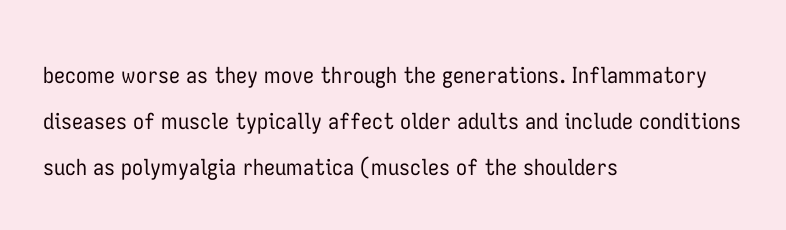become worse as they move through the generations. Inflammatory diseases of muscle typically affect older adults and include conditions such as polymyalgia rheumatica (muscles of the shoulders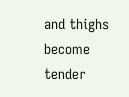and thighs become tender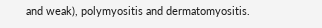and weak), polymyositis and dermatomyositis.